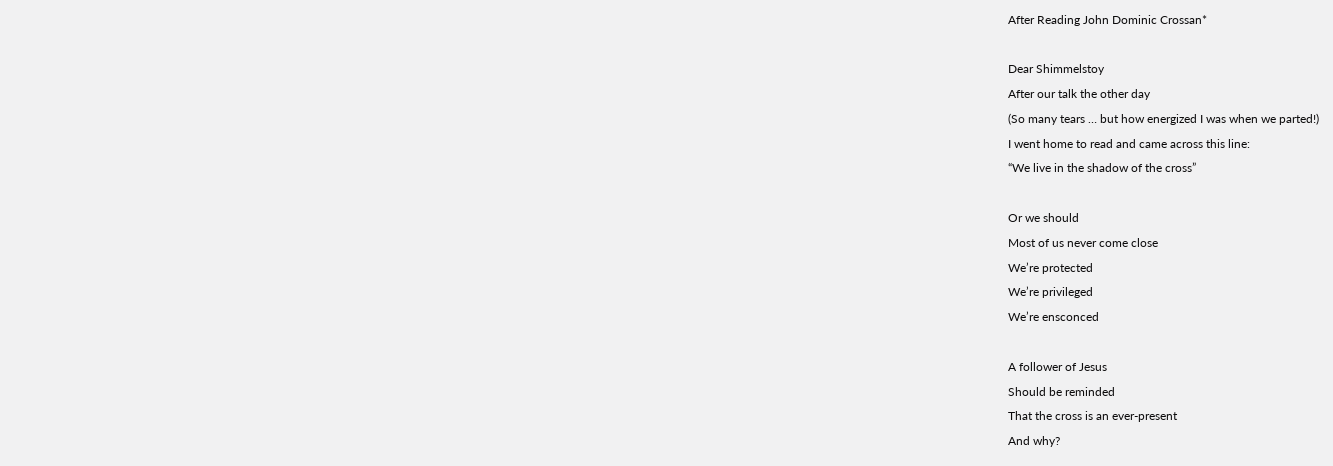After Reading John Dominic Crossan*

Dear Shimmelstoy
After our talk the other day
(So many tears … but how energized I was when we parted!)
I went home to read and came across this line:
“We live in the shadow of the cross”

Or we should
Most of us never come close
We’re protected
We’re privileged
We’re ensconced

A follower of Jesus
Should be reminded
That the cross is an ever-present
And why?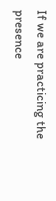If we are practicing the presence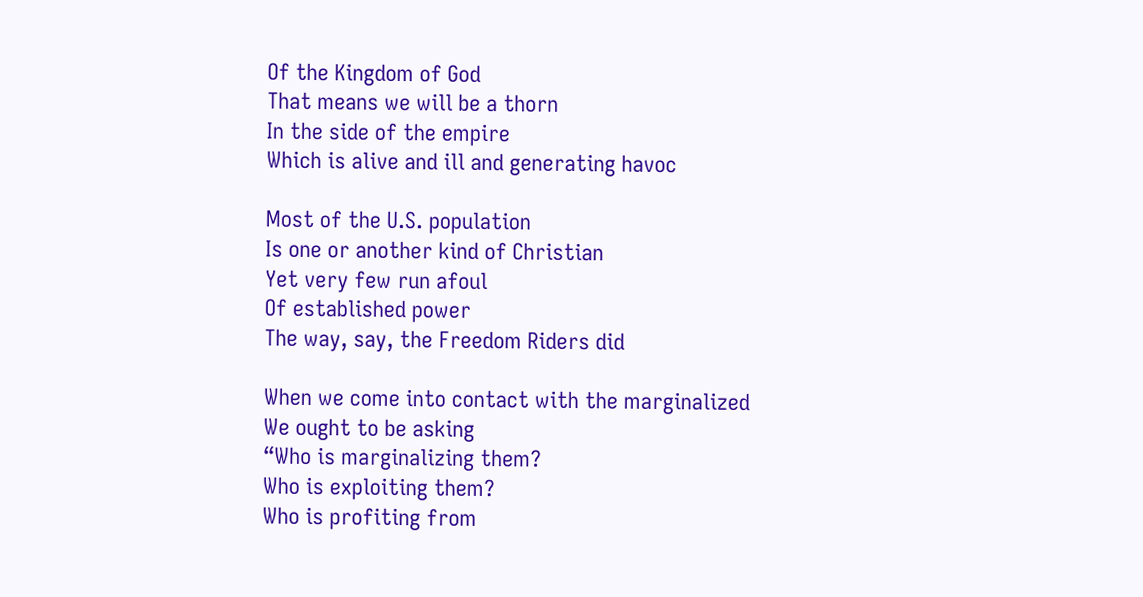Of the Kingdom of God
That means we will be a thorn
In the side of the empire
Which is alive and ill and generating havoc

Most of the U.S. population
Is one or another kind of Christian
Yet very few run afoul
Of established power
The way, say, the Freedom Riders did

When we come into contact with the marginalized
We ought to be asking
“Who is marginalizing them?
Who is exploiting them?
Who is profiting from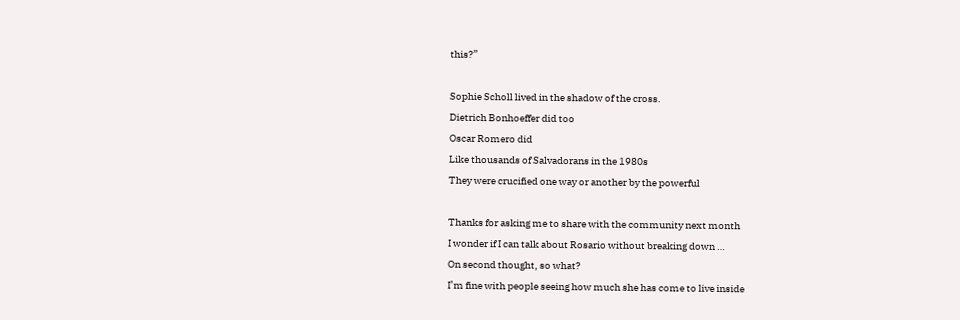this?”

Sophie Scholl lived in the shadow of the cross.
Dietrich Bonhoeffer did too
Oscar Romero did
Like thousands of Salvadorans in the 1980s
They were crucified one way or another by the powerful

Thanks for asking me to share with the community next month
I wonder if I can talk about Rosario without breaking down …
On second thought, so what?
I’m fine with people seeing how much she has come to live inside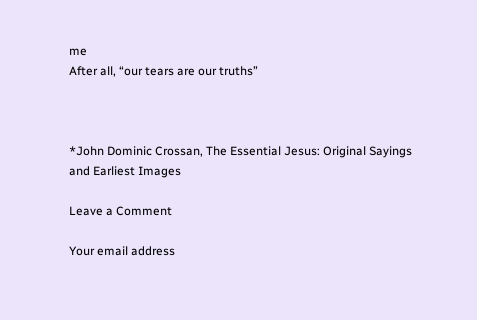me
After all, “our tears are our truths”



*John Dominic Crossan, The Essential Jesus: Original Sayings and Earliest Images

Leave a Comment

Your email address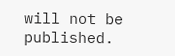will not be published.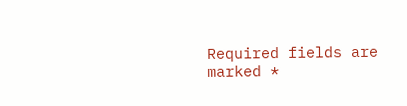Required fields are marked *